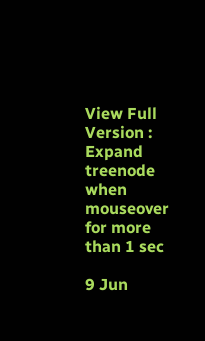View Full Version : Expand treenode when mouseover for more than 1 sec

9 Jun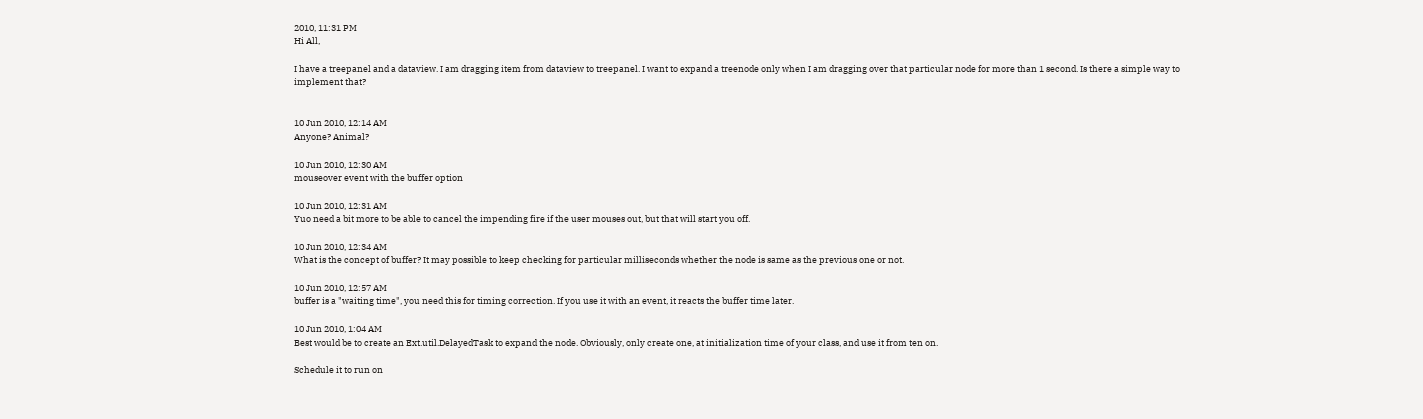2010, 11:31 PM
Hi All,

I have a treepanel and a dataview. I am dragging item from dataview to treepanel. I want to expand a treenode only when I am dragging over that particular node for more than 1 second. Is there a simple way to implement that?


10 Jun 2010, 12:14 AM
Anyone? Animal?

10 Jun 2010, 12:30 AM
mouseover event with the buffer option

10 Jun 2010, 12:31 AM
Yuo need a bit more to be able to cancel the impending fire if the user mouses out, but that will start you off.

10 Jun 2010, 12:34 AM
What is the concept of buffer? It may possible to keep checking for particular milliseconds whether the node is same as the previous one or not.

10 Jun 2010, 12:57 AM
buffer is a "waiting time", you need this for timing correction. If you use it with an event, it reacts the buffer time later.

10 Jun 2010, 1:04 AM
Best would be to create an Ext.util.DelayedTask to expand the node. Obviously, only create one, at initialization time of your class, and use it from ten on.

Schedule it to run on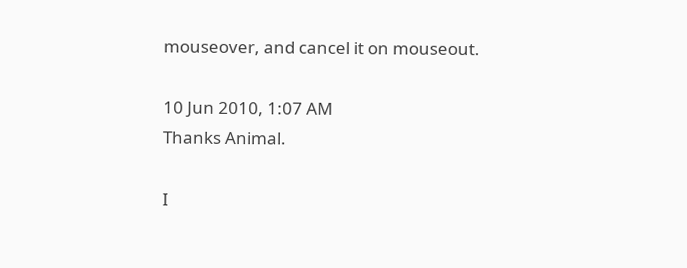mouseover, and cancel it on mouseout.

10 Jun 2010, 1:07 AM
Thanks Animal.

I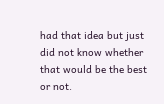had that idea but just did not know whether that would be the best or not.